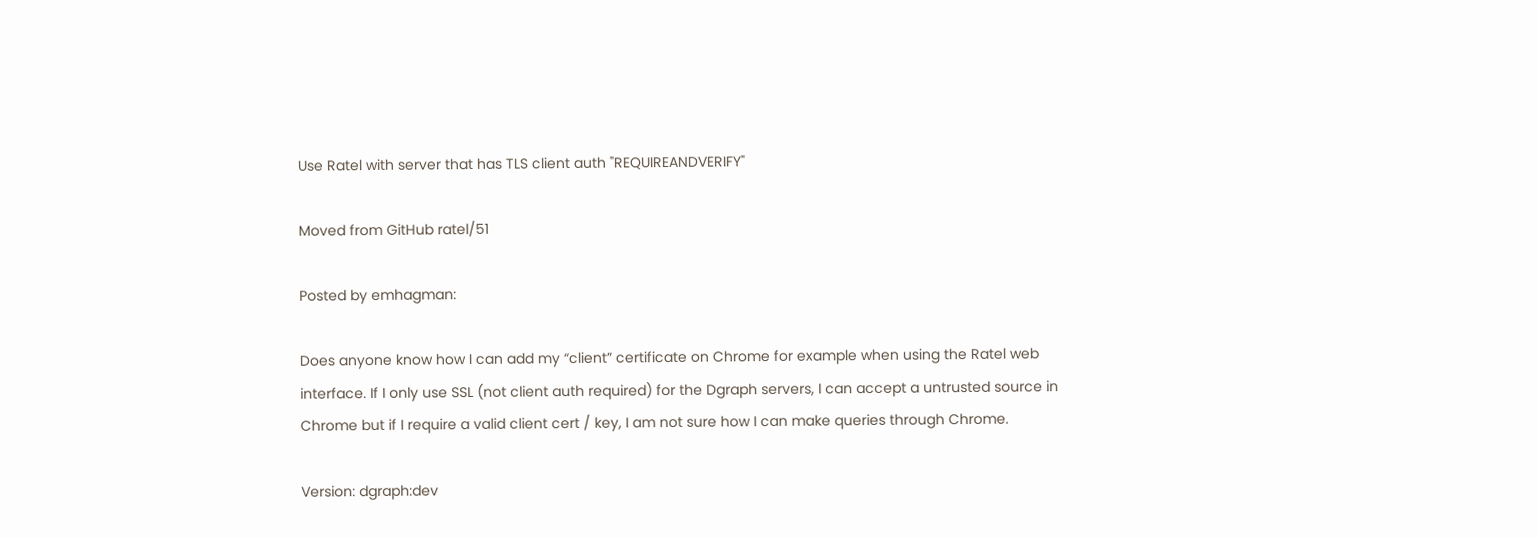Use Ratel with server that has TLS client auth "REQUIREANDVERIFY"

Moved from GitHub ratel/51

Posted by emhagman:

Does anyone know how I can add my “client” certificate on Chrome for example when using the Ratel web interface. If I only use SSL (not client auth required) for the Dgraph servers, I can accept a untrusted source in Chrome but if I require a valid client cert / key, I am not sure how I can make queries through Chrome.

Version: dgraph:dev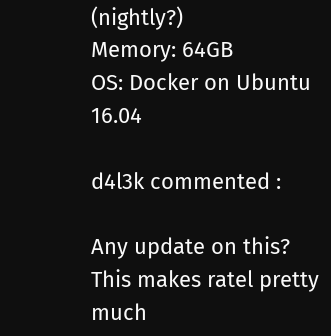(nightly?)
Memory: 64GB
OS: Docker on Ubuntu 16.04

d4l3k commented :

Any update on this? This makes ratel pretty much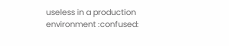useless in a production environment :confused: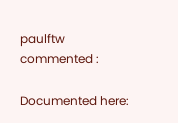paulftw commented :

Documented here: